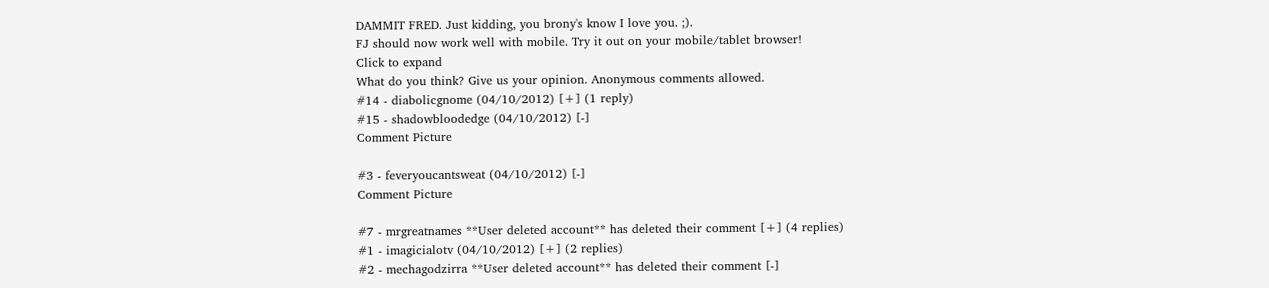DAMMIT FRED. Just kidding, you brony's know I love you. ;).
FJ should now work well with mobile. Try it out on your mobile/tablet browser!
Click to expand
What do you think? Give us your opinion. Anonymous comments allowed.
#14 - diabolicgnome (04/10/2012) [+] (1 reply)
#15 - shadowbloodedge (04/10/2012) [-]
Comment Picture

#3 - feveryoucantsweat (04/10/2012) [-]
Comment Picture

#7 - mrgreatnames **User deleted account** has deleted their comment [+] (4 replies)
#1 - imagicialotv (04/10/2012) [+] (2 replies)
#2 - mechagodzirra **User deleted account** has deleted their comment [-]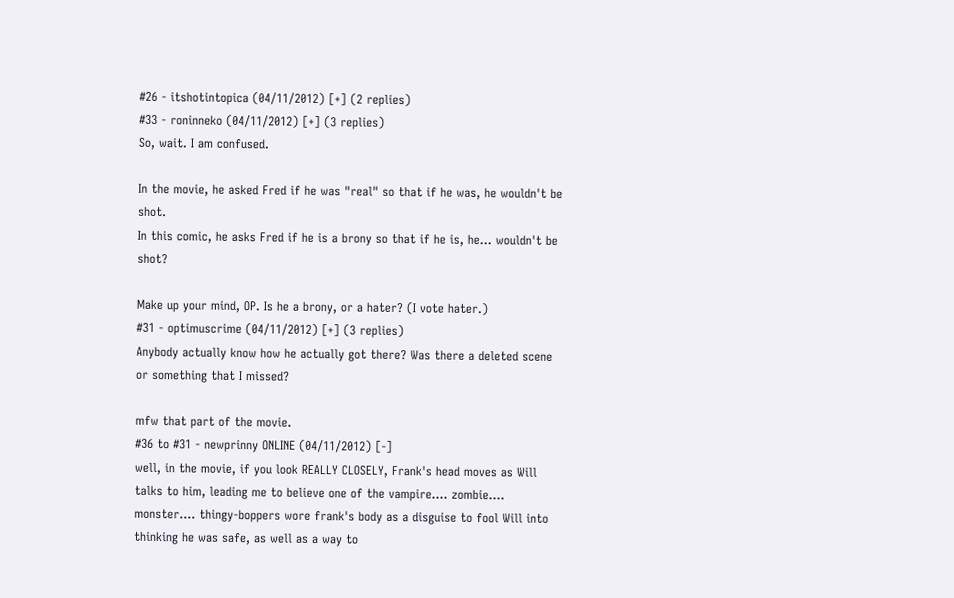#26 - itshotintopica (04/11/2012) [+] (2 replies)
#33 - roninneko (04/11/2012) [+] (3 replies)
So, wait. I am confused.

In the movie, he asked Fred if he was "real" so that if he was, he wouldn't be shot.
In this comic, he asks Fred if he is a brony so that if he is, he... wouldn't be shot?

Make up your mind, OP. Is he a brony, or a hater? (I vote hater.)
#31 - optimuscrime (04/11/2012) [+] (3 replies)
Anybody actually know how he actually got there? Was there a deleted scene or something that I missed?

mfw that part of the movie.
#36 to #31 - newprinny ONLINE (04/11/2012) [-]
well, in the movie, if you look REALLY CLOSELY, Frank's head moves as Will talks to him, leading me to believe one of the vampire.... zombie.... monster.... thingy-boppers wore frank's body as a disguise to fool Will into thinking he was safe, as well as a way to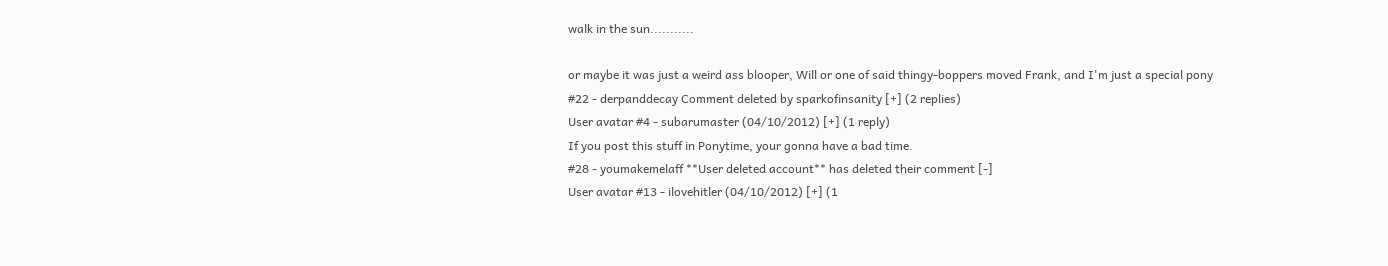walk in the sun...........

or maybe it was just a weird ass blooper, Will or one of said thingy-boppers moved Frank, and I'm just a special pony
#22 - derpanddecay Comment deleted by sparkofinsanity [+] (2 replies)
User avatar #4 - subarumaster (04/10/2012) [+] (1 reply)
If you post this stuff in Ponytime, your gonna have a bad time.
#28 - youmakemelaff **User deleted account** has deleted their comment [-]
User avatar #13 - ilovehitler (04/10/2012) [+] (1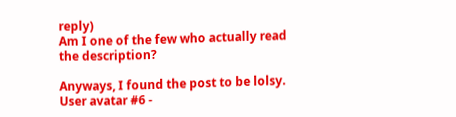reply)
Am I one of the few who actually read the description?

Anyways, I found the post to be lolsy.
User avatar #6 -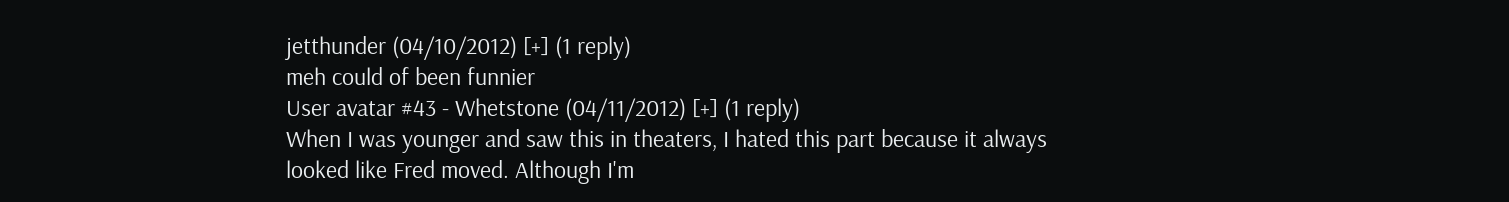jetthunder (04/10/2012) [+] (1 reply)
meh could of been funnier
User avatar #43 - Whetstone (04/11/2012) [+] (1 reply)
When I was younger and saw this in theaters, I hated this part because it always looked like Fred moved. Although I'm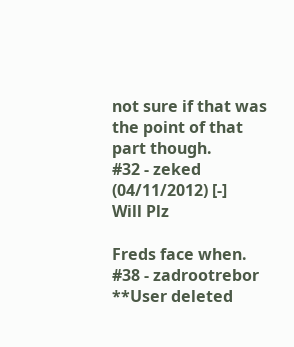not sure if that was the point of that part though.
#32 - zeked (04/11/2012) [-]
Will Plz

Freds face when.
#38 - zadrootrebor **User deleted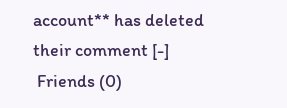account** has deleted their comment [-]
 Friends (0)